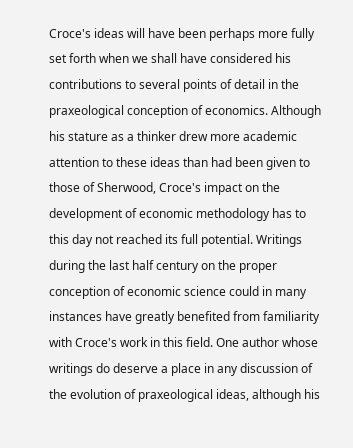Croce's ideas will have been perhaps more fully set forth when we shall have considered his contributions to several points of detail in the praxeological conception of economics. Although his stature as a thinker drew more academic attention to these ideas than had been given to those of Sherwood, Croce's impact on the development of economic methodology has to this day not reached its full potential. Writings during the last half century on the proper conception of economic science could in many instances have greatly benefited from familiarity with Croce's work in this field. One author whose writings do deserve a place in any discussion of the evolution of praxeological ideas, although his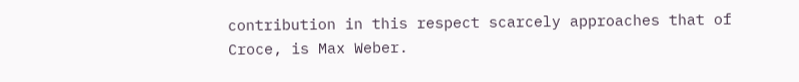contribution in this respect scarcely approaches that of Croce, is Max Weber.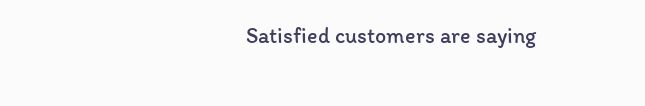Satisfied customers are saying